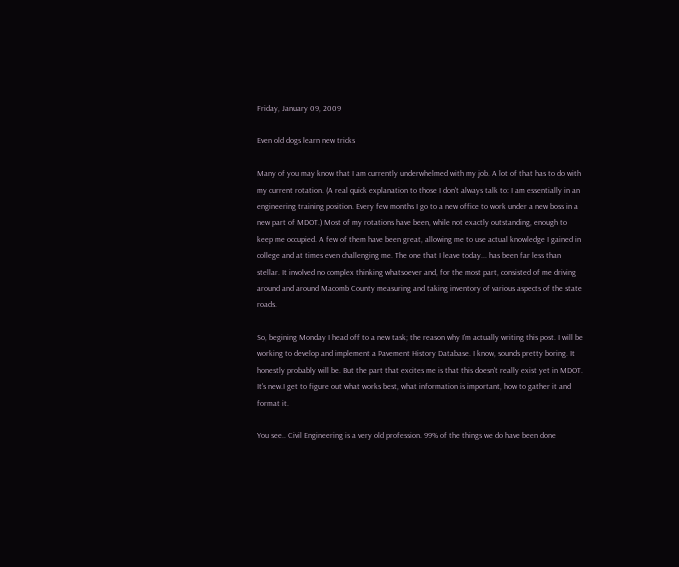Friday, January 09, 2009

Even old dogs learn new tricks

Many of you may know that I am currently underwhelmed with my job. A lot of that has to do with my current rotation. (A real quick explanation to those I don't always talk to: I am essentially in an engineering training position. Every few months I go to a new office to work under a new boss in a new part of MDOT.) Most of my rotations have been, while not exactly outstanding, enough to keep me occupied. A few of them have been great, allowing me to use actual knowledge I gained in college and at times even challenging me. The one that I leave today... has been far less than stellar. It involved no complex thinking whatsoever and, for the most part, consisted of me driving around and around Macomb County measuring and taking inventory of various aspects of the state roads.

So, begining Monday I head off to a new task; the reason why I'm actually writing this post. I will be working to develop and implement a Pavement History Database. I know, sounds pretty boring. It honestly probably will be. But the part that excites me is that this doesn't really exist yet in MDOT. It's new.I get to figure out what works best, what information is important, how to gather it and format it.

You see.. Civil Engineering is a very old profession. 99% of the things we do have been done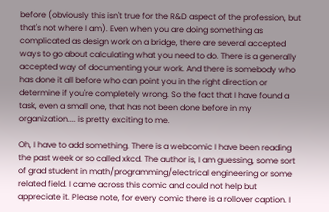before (obviously this isn't true for the R&D aspect of the profession, but that's not where I am). Even when you are doing something as complicated as design work on a bridge, there are several accepted ways to go about calculating what you need to do. There is a generally accepted way of documenting your work. And there is somebody who has done it all before who can point you in the right direction or determine if you're completely wrong. So the fact that I have found a task, even a small one, that has not been done before in my organization.... is pretty exciting to me.

Oh, I have to add something. There is a webcomic I have been reading the past week or so called xkcd. The author is, I am guessing, some sort of grad student in math/programming/electrical engineering or some related field. I came across this comic and could not help but appreciate it. Please note, for every comic there is a rollover caption. I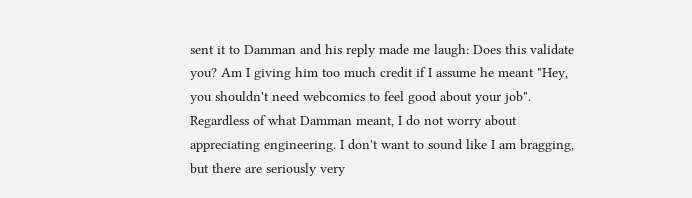sent it to Damman and his reply made me laugh: Does this validate you? Am I giving him too much credit if I assume he meant "Hey, you shouldn't need webcomics to feel good about your job". Regardless of what Damman meant, I do not worry about appreciating engineering. I don't want to sound like I am bragging, but there are seriously very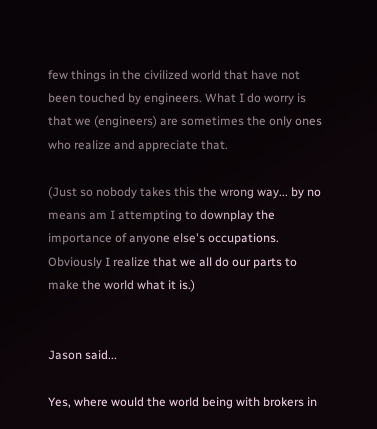few things in the civilized world that have not been touched by engineers. What I do worry is that we (engineers) are sometimes the only ones who realize and appreciate that.

(Just so nobody takes this the wrong way... by no means am I attempting to downplay the importance of anyone else's occupations. Obviously I realize that we all do our parts to make the world what it is.)


Jason said...

Yes, where would the world being with brokers in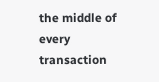the middle of every transaction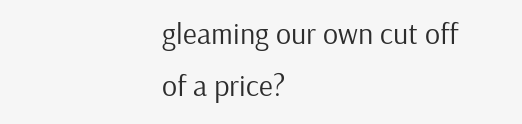gleaming our own cut off of a price?